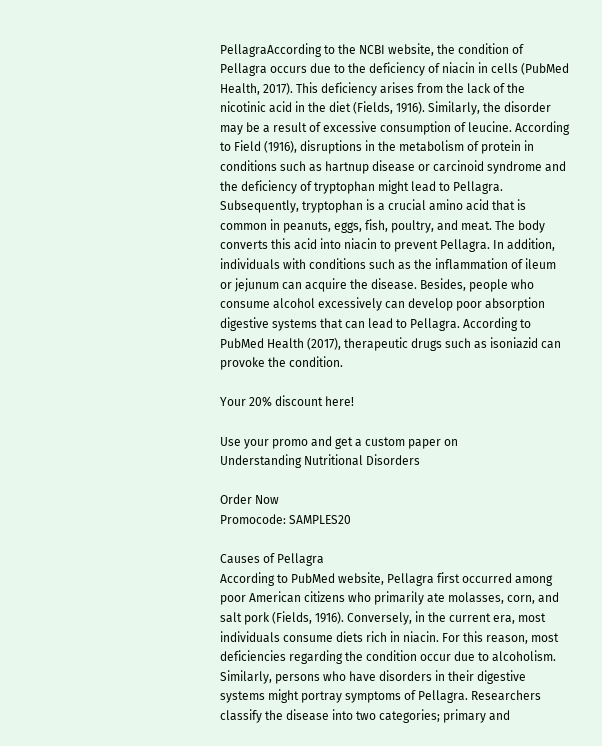PellagraAccording to the NCBI website, the condition of Pellagra occurs due to the deficiency of niacin in cells (PubMed Health, 2017). This deficiency arises from the lack of the nicotinic acid in the diet (Fields, 1916). Similarly, the disorder may be a result of excessive consumption of leucine. According to Field (1916), disruptions in the metabolism of protein in conditions such as hartnup disease or carcinoid syndrome and the deficiency of tryptophan might lead to Pellagra. Subsequently, tryptophan is a crucial amino acid that is common in peanuts, eggs, fish, poultry, and meat. The body converts this acid into niacin to prevent Pellagra. In addition, individuals with conditions such as the inflammation of ileum or jejunum can acquire the disease. Besides, people who consume alcohol excessively can develop poor absorption digestive systems that can lead to Pellagra. According to PubMed Health (2017), therapeutic drugs such as isoniazid can provoke the condition.

Your 20% discount here!

Use your promo and get a custom paper on
Understanding Nutritional Disorders

Order Now
Promocode: SAMPLES20

Causes of Pellagra
According to PubMed website, Pellagra first occurred among poor American citizens who primarily ate molasses, corn, and salt pork (Fields, 1916). Conversely, in the current era, most individuals consume diets rich in niacin. For this reason, most deficiencies regarding the condition occur due to alcoholism. Similarly, persons who have disorders in their digestive systems might portray symptoms of Pellagra. Researchers classify the disease into two categories; primary and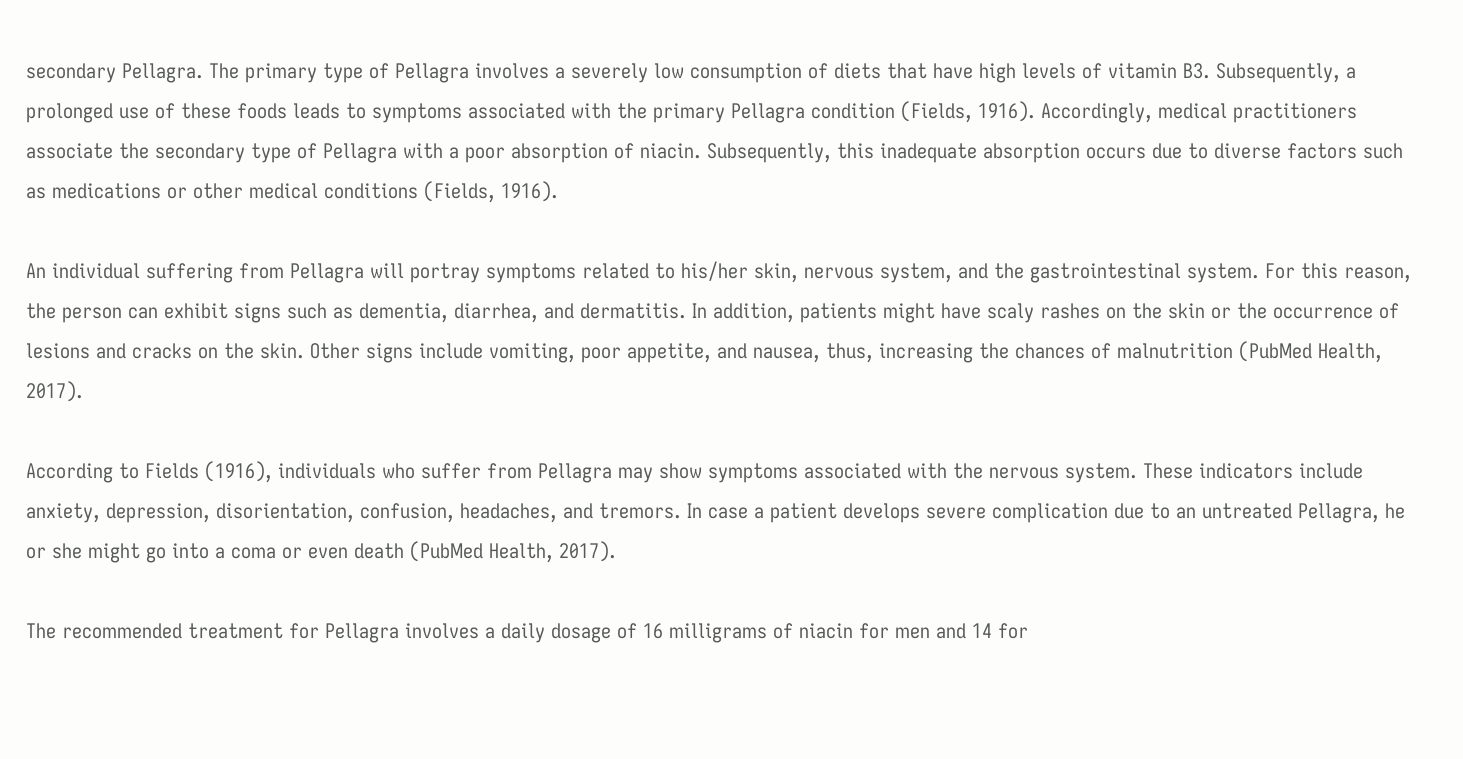secondary Pellagra. The primary type of Pellagra involves a severely low consumption of diets that have high levels of vitamin B3. Subsequently, a prolonged use of these foods leads to symptoms associated with the primary Pellagra condition (Fields, 1916). Accordingly, medical practitioners associate the secondary type of Pellagra with a poor absorption of niacin. Subsequently, this inadequate absorption occurs due to diverse factors such as medications or other medical conditions (Fields, 1916).

An individual suffering from Pellagra will portray symptoms related to his/her skin, nervous system, and the gastrointestinal system. For this reason, the person can exhibit signs such as dementia, diarrhea, and dermatitis. In addition, patients might have scaly rashes on the skin or the occurrence of lesions and cracks on the skin. Other signs include vomiting, poor appetite, and nausea, thus, increasing the chances of malnutrition (PubMed Health, 2017).

According to Fields (1916), individuals who suffer from Pellagra may show symptoms associated with the nervous system. These indicators include anxiety, depression, disorientation, confusion, headaches, and tremors. In case a patient develops severe complication due to an untreated Pellagra, he or she might go into a coma or even death (PubMed Health, 2017).

The recommended treatment for Pellagra involves a daily dosage of 16 milligrams of niacin for men and 14 for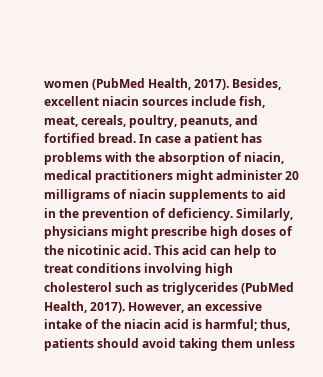women (PubMed Health, 2017). Besides, excellent niacin sources include fish, meat, cereals, poultry, peanuts, and fortified bread. In case a patient has problems with the absorption of niacin, medical practitioners might administer 20 milligrams of niacin supplements to aid in the prevention of deficiency. Similarly, physicians might prescribe high doses of the nicotinic acid. This acid can help to treat conditions involving high cholesterol such as triglycerides (PubMed Health, 2017). However, an excessive intake of the niacin acid is harmful; thus, patients should avoid taking them unless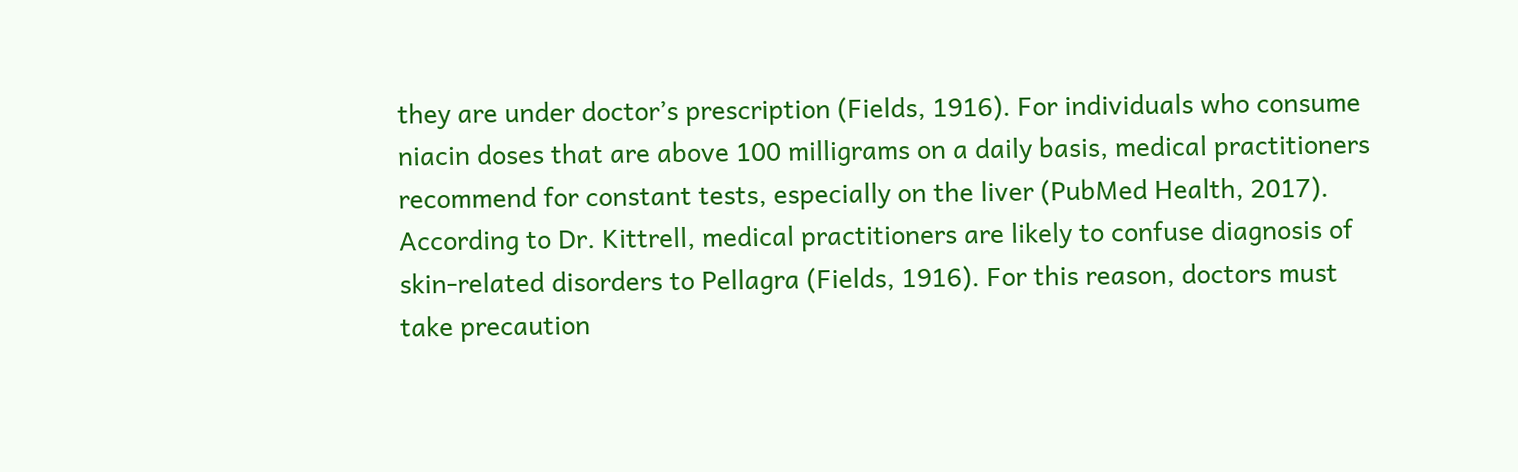they are under doctor’s prescription (Fields, 1916). For individuals who consume niacin doses that are above 100 milligrams on a daily basis, medical practitioners recommend for constant tests, especially on the liver (PubMed Health, 2017). According to Dr. Kittrell, medical practitioners are likely to confuse diagnosis of skin-related disorders to Pellagra (Fields, 1916). For this reason, doctors must take precaution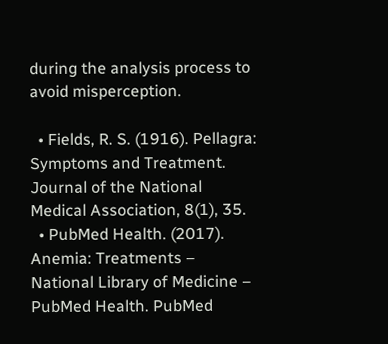during the analysis process to avoid misperception.

  • Fields, R. S. (1916). Pellagra: Symptoms and Treatment. Journal of the National Medical Association, 8(1), 35.
  • PubMed Health. (2017). Anemia: Treatments – National Library of Medicine – PubMed Health. PubMed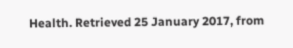Health. Retrieved 25 January 2017, from